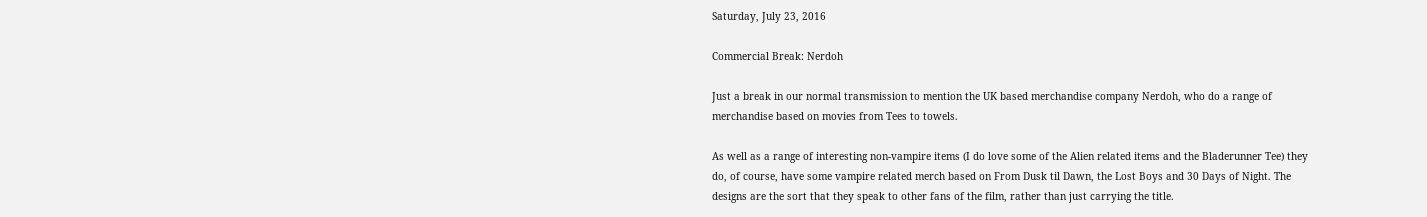Saturday, July 23, 2016

Commercial Break: Nerdoh

Just a break in our normal transmission to mention the UK based merchandise company Nerdoh, who do a range of merchandise based on movies from Tees to towels.

As well as a range of interesting non-vampire items (I do love some of the Alien related items and the Bladerunner Tee) they do, of course, have some vampire related merch based on From Dusk til Dawn, the Lost Boys and 30 Days of Night. The designs are the sort that they speak to other fans of the film, rather than just carrying the title.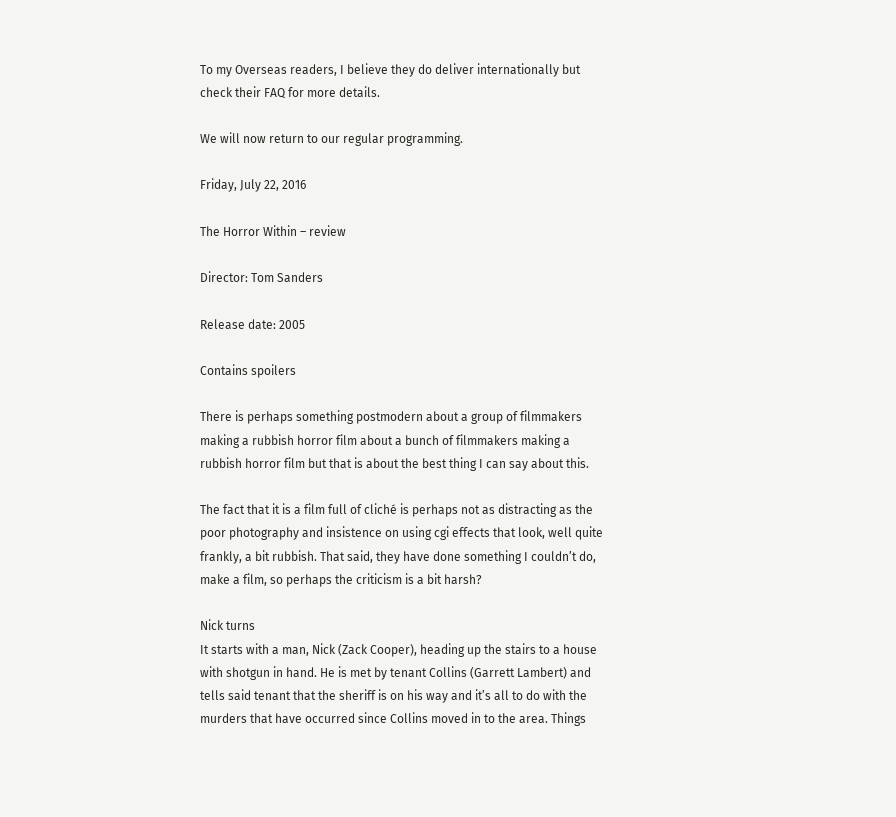To my Overseas readers, I believe they do deliver internationally but check their FAQ for more details.

We will now return to our regular programming.

Friday, July 22, 2016

The Horror Within – review

Director: Tom Sanders

Release date: 2005

Contains spoilers

There is perhaps something postmodern about a group of filmmakers making a rubbish horror film about a bunch of filmmakers making a rubbish horror film but that is about the best thing I can say about this.

The fact that it is a film full of cliché is perhaps not as distracting as the poor photography and insistence on using cgi effects that look, well quite frankly, a bit rubbish. That said, they have done something I couldn’t do, make a film, so perhaps the criticism is a bit harsh?

Nick turns
It starts with a man, Nick (Zack Cooper), heading up the stairs to a house with shotgun in hand. He is met by tenant Collins (Garrett Lambert) and tells said tenant that the sheriff is on his way and it’s all to do with the murders that have occurred since Collins moved in to the area. Things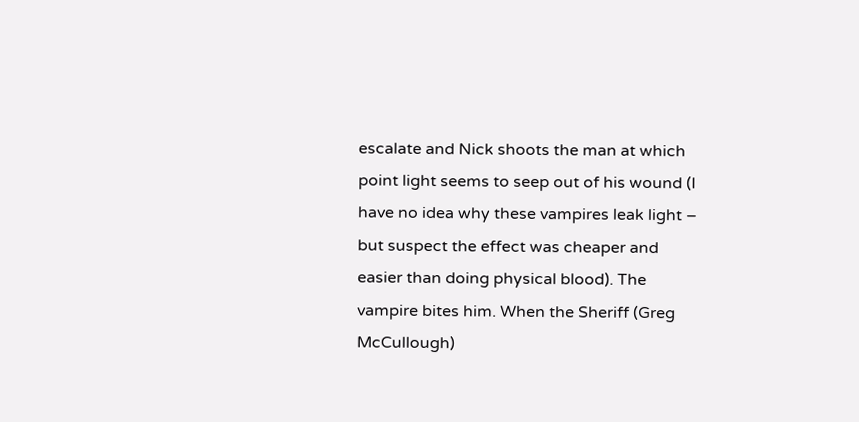escalate and Nick shoots the man at which point light seems to seep out of his wound (I have no idea why these vampires leak light – but suspect the effect was cheaper and easier than doing physical blood). The vampire bites him. When the Sheriff (Greg McCullough)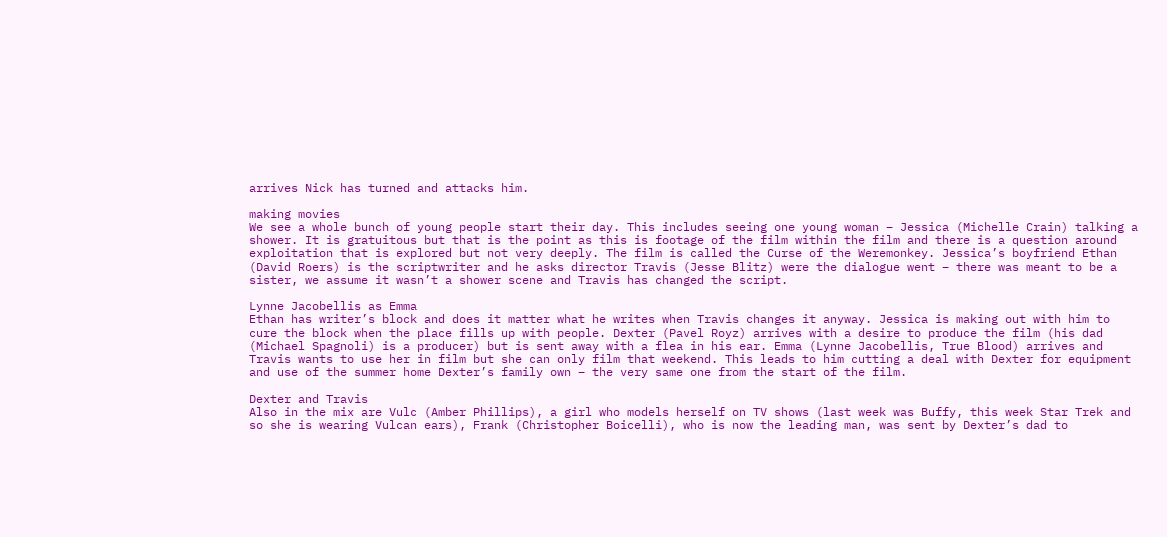arrives Nick has turned and attacks him.

making movies
We see a whole bunch of young people start their day. This includes seeing one young woman – Jessica (Michelle Crain) talking a shower. It is gratuitous but that is the point as this is footage of the film within the film and there is a question around exploitation that is explored but not very deeply. The film is called the Curse of the Weremonkey. Jessica’s boyfriend Ethan (David Roers) is the scriptwriter and he asks director Travis (Jesse Blitz) were the dialogue went – there was meant to be a sister, we assume it wasn’t a shower scene and Travis has changed the script.

Lynne Jacobellis as Emma
Ethan has writer’s block and does it matter what he writes when Travis changes it anyway. Jessica is making out with him to cure the block when the place fills up with people. Dexter (Pavel Royz) arrives with a desire to produce the film (his dad (Michael Spagnoli) is a producer) but is sent away with a flea in his ear. Emma (Lynne Jacobellis, True Blood) arrives and Travis wants to use her in film but she can only film that weekend. This leads to him cutting a deal with Dexter for equipment and use of the summer home Dexter’s family own – the very same one from the start of the film.

Dexter and Travis
Also in the mix are Vulc (Amber Phillips), a girl who models herself on TV shows (last week was Buffy, this week Star Trek and so she is wearing Vulcan ears), Frank (Christopher Boicelli), who is now the leading man, was sent by Dexter’s dad to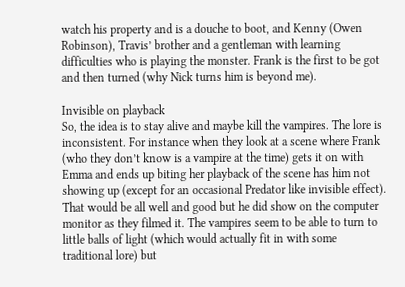watch his property and is a douche to boot, and Kenny (Owen Robinson), Travis’ brother and a gentleman with learning difficulties who is playing the monster. Frank is the first to be got and then turned (why Nick turns him is beyond me).

Invisible on playback
So, the idea is to stay alive and maybe kill the vampires. The lore is inconsistent. For instance when they look at a scene where Frank (who they don’t know is a vampire at the time) gets it on with Emma and ends up biting her playback of the scene has him not showing up (except for an occasional Predator like invisible effect). That would be all well and good but he did show on the computer monitor as they filmed it. The vampires seem to be able to turn to little balls of light (which would actually fit in with some traditional lore) but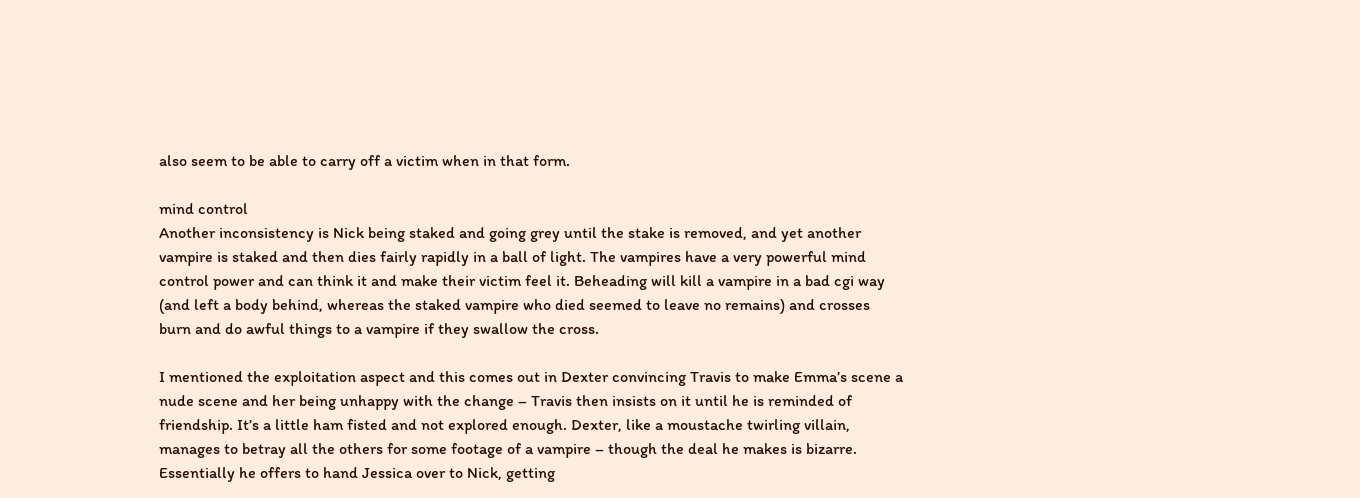also seem to be able to carry off a victim when in that form.

mind control
Another inconsistency is Nick being staked and going grey until the stake is removed, and yet another vampire is staked and then dies fairly rapidly in a ball of light. The vampires have a very powerful mind control power and can think it and make their victim feel it. Beheading will kill a vampire in a bad cgi way (and left a body behind, whereas the staked vampire who died seemed to leave no remains) and crosses burn and do awful things to a vampire if they swallow the cross.

I mentioned the exploitation aspect and this comes out in Dexter convincing Travis to make Emma’s scene a nude scene and her being unhappy with the change – Travis then insists on it until he is reminded of friendship. It’s a little ham fisted and not explored enough. Dexter, like a moustache twirling villain, manages to betray all the others for some footage of a vampire – though the deal he makes is bizarre. Essentially he offers to hand Jessica over to Nick, getting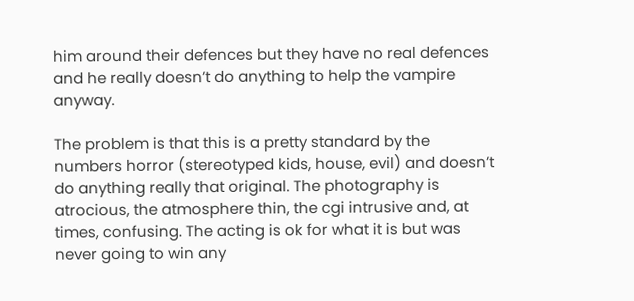him around their defences but they have no real defences and he really doesn’t do anything to help the vampire anyway.

The problem is that this is a pretty standard by the numbers horror (stereotyped kids, house, evil) and doesn’t do anything really that original. The photography is atrocious, the atmosphere thin, the cgi intrusive and, at times, confusing. The acting is ok for what it is but was never going to win any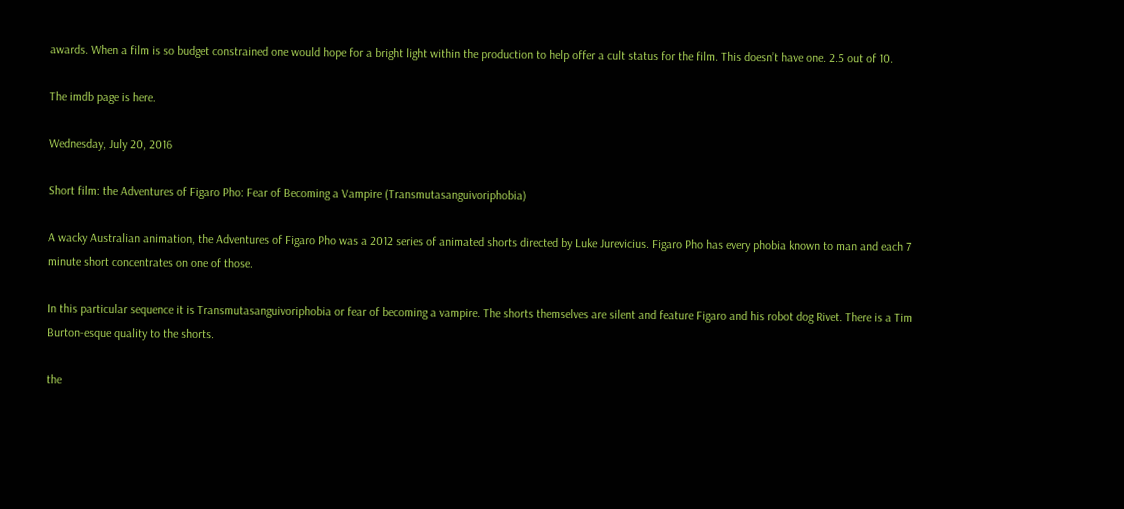awards. When a film is so budget constrained one would hope for a bright light within the production to help offer a cult status for the film. This doesn’t have one. 2.5 out of 10.

The imdb page is here.

Wednesday, July 20, 2016

Short film: the Adventures of Figaro Pho: Fear of Becoming a Vampire (Transmutasanguivoriphobia)

A wacky Australian animation, the Adventures of Figaro Pho was a 2012 series of animated shorts directed by Luke Jurevicius. Figaro Pho has every phobia known to man and each 7 minute short concentrates on one of those.

In this particular sequence it is Transmutasanguivoriphobia or fear of becoming a vampire. The shorts themselves are silent and feature Figaro and his robot dog Rivet. There is a Tim Burton-esque quality to the shorts.

the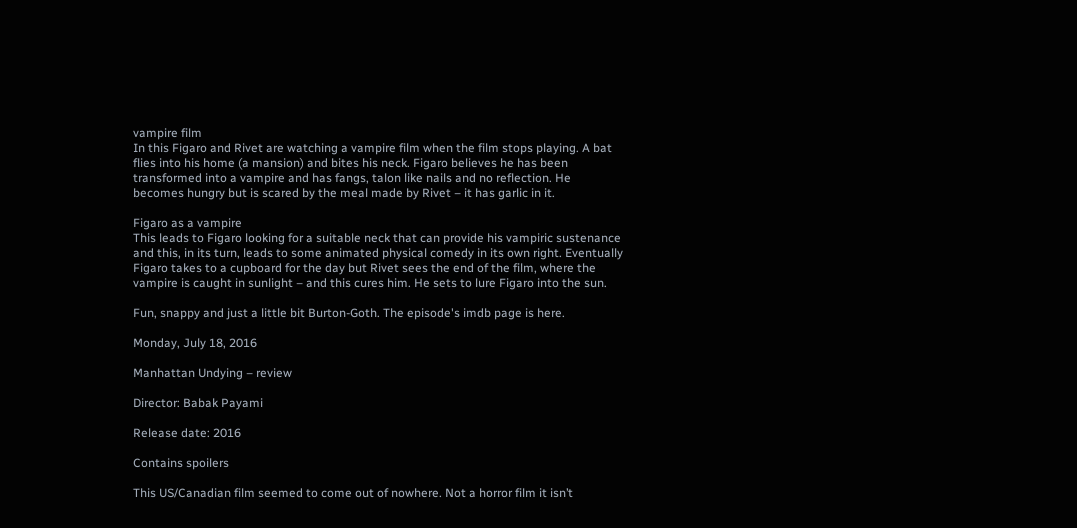vampire film
In this Figaro and Rivet are watching a vampire film when the film stops playing. A bat flies into his home (a mansion) and bites his neck. Figaro believes he has been transformed into a vampire and has fangs, talon like nails and no reflection. He becomes hungry but is scared by the meal made by Rivet – it has garlic in it.

Figaro as a vampire
This leads to Figaro looking for a suitable neck that can provide his vampiric sustenance and this, in its turn, leads to some animated physical comedy in its own right. Eventually Figaro takes to a cupboard for the day but Rivet sees the end of the film, where the vampire is caught in sunlight – and this cures him. He sets to lure Figaro into the sun.

Fun, snappy and just a little bit Burton-Goth. The episode's imdb page is here.

Monday, July 18, 2016

Manhattan Undying – review

Director: Babak Payami

Release date: 2016

Contains spoilers

This US/Canadian film seemed to come out of nowhere. Not a horror film it isn’t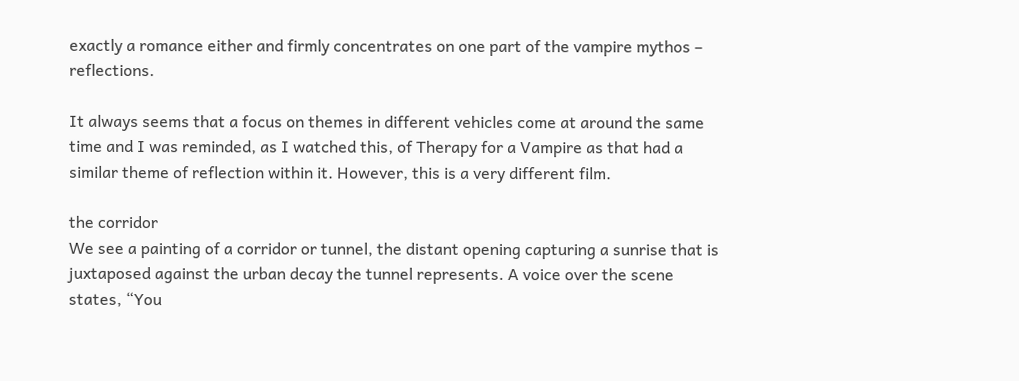exactly a romance either and firmly concentrates on one part of the vampire mythos – reflections.

It always seems that a focus on themes in different vehicles come at around the same time and I was reminded, as I watched this, of Therapy for a Vampire as that had a similar theme of reflection within it. However, this is a very different film.

the corridor
We see a painting of a corridor or tunnel, the distant opening capturing a sunrise that is juxtaposed against the urban decay the tunnel represents. A voice over the scene states, “You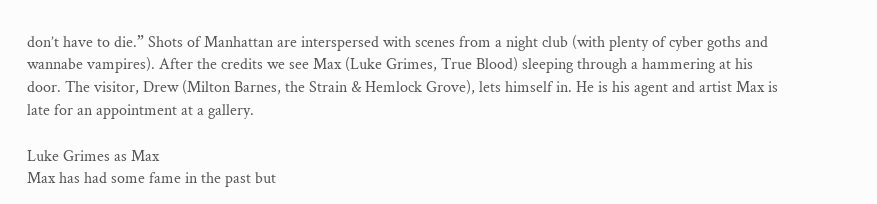don’t have to die.” Shots of Manhattan are interspersed with scenes from a night club (with plenty of cyber goths and wannabe vampires). After the credits we see Max (Luke Grimes, True Blood) sleeping through a hammering at his door. The visitor, Drew (Milton Barnes, the Strain & Hemlock Grove), lets himself in. He is his agent and artist Max is late for an appointment at a gallery.

Luke Grimes as Max
Max has had some fame in the past but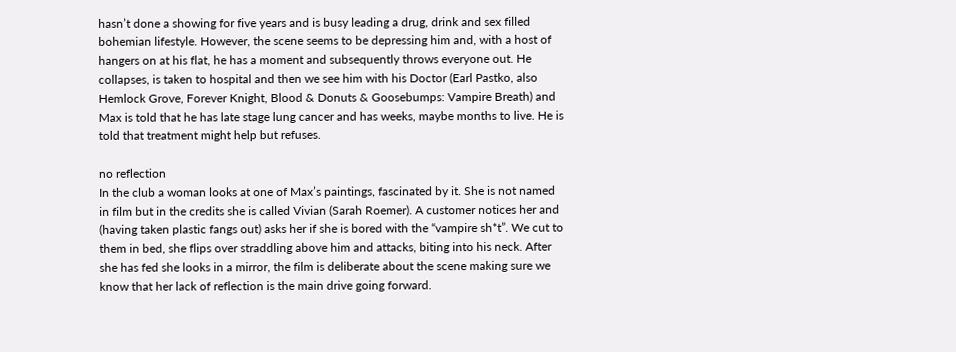hasn’t done a showing for five years and is busy leading a drug, drink and sex filled bohemian lifestyle. However, the scene seems to be depressing him and, with a host of hangers on at his flat, he has a moment and subsequently throws everyone out. He collapses, is taken to hospital and then we see him with his Doctor (Earl Pastko, also Hemlock Grove, Forever Knight, Blood & Donuts & Goosebumps: Vampire Breath) and Max is told that he has late stage lung cancer and has weeks, maybe months to live. He is told that treatment might help but refuses.

no reflection
In the club a woman looks at one of Max’s paintings, fascinated by it. She is not named in film but in the credits she is called Vivian (Sarah Roemer). A customer notices her and (having taken plastic fangs out) asks her if she is bored with the “vampire sh*t”. We cut to them in bed, she flips over straddling above him and attacks, biting into his neck. After she has fed she looks in a mirror, the film is deliberate about the scene making sure we know that her lack of reflection is the main drive going forward.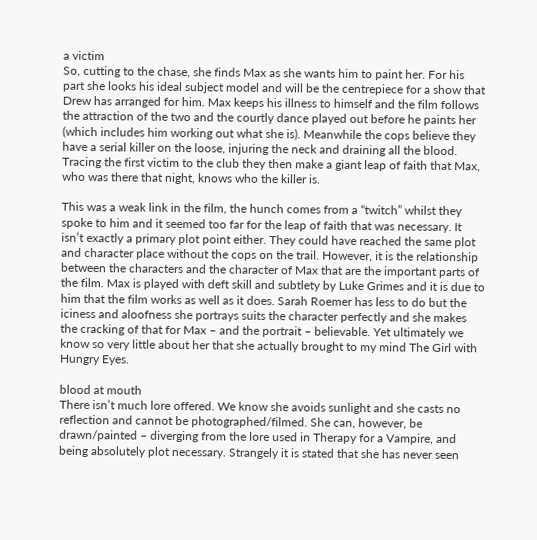a victim
So, cutting to the chase, she finds Max as she wants him to paint her. For his part she looks his ideal subject model and will be the centrepiece for a show that Drew has arranged for him. Max keeps his illness to himself and the film follows the attraction of the two and the courtly dance played out before he paints her (which includes him working out what she is). Meanwhile the cops believe they have a serial killer on the loose, injuring the neck and draining all the blood. Tracing the first victim to the club they then make a giant leap of faith that Max, who was there that night, knows who the killer is.

This was a weak link in the film, the hunch comes from a “twitch” whilst they spoke to him and it seemed too far for the leap of faith that was necessary. It isn’t exactly a primary plot point either. They could have reached the same plot and character place without the cops on the trail. However, it is the relationship between the characters and the character of Max that are the important parts of the film. Max is played with deft skill and subtlety by Luke Grimes and it is due to him that the film works as well as it does. Sarah Roemer has less to do but the iciness and aloofness she portrays suits the character perfectly and she makes the cracking of that for Max – and the portrait – believable. Yet ultimately we know so very little about her that she actually brought to my mind The Girl with Hungry Eyes.

blood at mouth
There isn’t much lore offered. We know she avoids sunlight and she casts no reflection and cannot be photographed/filmed. She can, however, be drawn/painted – diverging from the lore used in Therapy for a Vampire, and being absolutely plot necessary. Strangely it is stated that she has never seen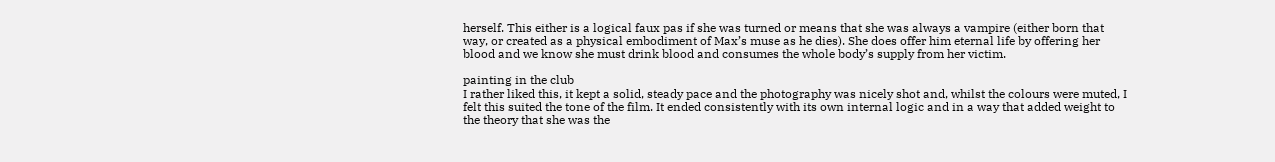herself. This either is a logical faux pas if she was turned or means that she was always a vampire (either born that way, or created as a physical embodiment of Max’s muse as he dies). She does offer him eternal life by offering her blood and we know she must drink blood and consumes the whole body’s supply from her victim.

painting in the club
I rather liked this, it kept a solid, steady pace and the photography was nicely shot and, whilst the colours were muted, I felt this suited the tone of the film. It ended consistently with its own internal logic and in a way that added weight to the theory that she was the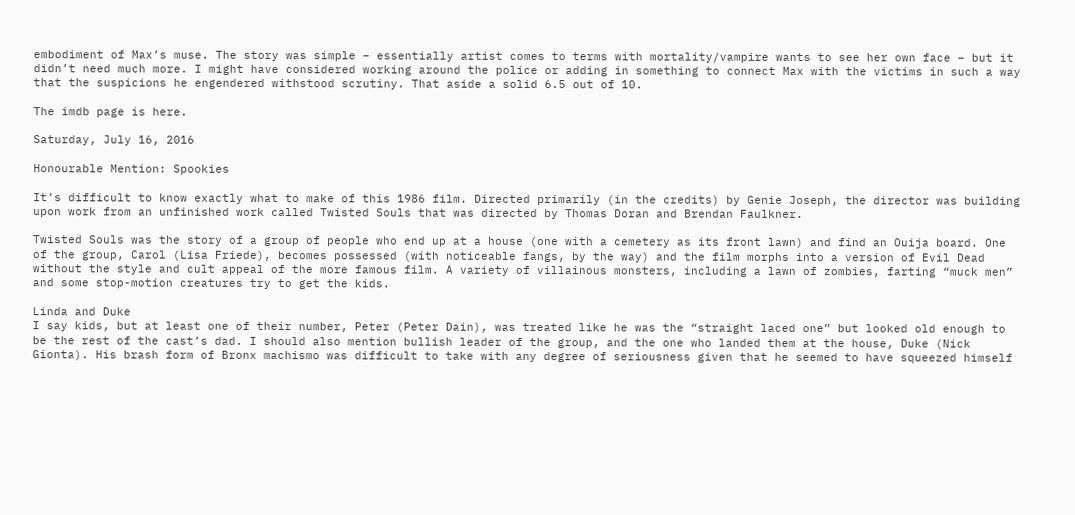embodiment of Max’s muse. The story was simple – essentially artist comes to terms with mortality/vampire wants to see her own face – but it didn’t need much more. I might have considered working around the police or adding in something to connect Max with the victims in such a way that the suspicions he engendered withstood scrutiny. That aside a solid 6.5 out of 10.

The imdb page is here.

Saturday, July 16, 2016

Honourable Mention: Spookies

It’s difficult to know exactly what to make of this 1986 film. Directed primarily (in the credits) by Genie Joseph, the director was building upon work from an unfinished work called Twisted Souls that was directed by Thomas Doran and Brendan Faulkner.

Twisted Souls was the story of a group of people who end up at a house (one with a cemetery as its front lawn) and find an Ouija board. One of the group, Carol (Lisa Friede), becomes possessed (with noticeable fangs, by the way) and the film morphs into a version of Evil Dead without the style and cult appeal of the more famous film. A variety of villainous monsters, including a lawn of zombies, farting “muck men” and some stop-motion creatures try to get the kids.

Linda and Duke
I say kids, but at least one of their number, Peter (Peter Dain), was treated like he was the “straight laced one” but looked old enough to be the rest of the cast’s dad. I should also mention bullish leader of the group, and the one who landed them at the house, Duke (Nick Gionta). His brash form of Bronx machismo was difficult to take with any degree of seriousness given that he seemed to have squeezed himself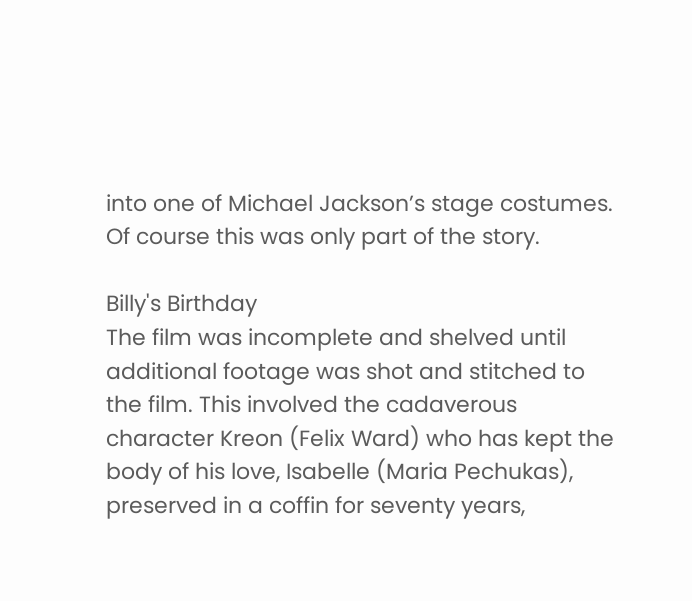into one of Michael Jackson’s stage costumes. Of course this was only part of the story.

Billy's Birthday
The film was incomplete and shelved until additional footage was shot and stitched to the film. This involved the cadaverous character Kreon (Felix Ward) who has kept the body of his love, Isabelle (Maria Pechukas), preserved in a coffin for seventy years,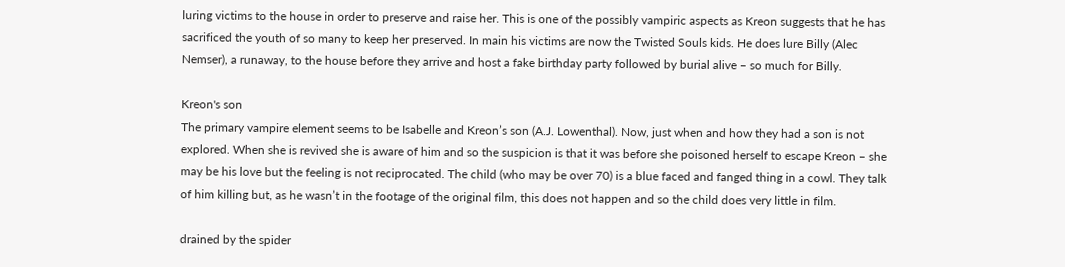luring victims to the house in order to preserve and raise her. This is one of the possibly vampiric aspects as Kreon suggests that he has sacrificed the youth of so many to keep her preserved. In main his victims are now the Twisted Souls kids. He does lure Billy (Alec Nemser), a runaway, to the house before they arrive and host a fake birthday party followed by burial alive – so much for Billy.

Kreon's son
The primary vampire element seems to be Isabelle and Kreon’s son (A.J. Lowenthal). Now, just when and how they had a son is not explored. When she is revived she is aware of him and so the suspicion is that it was before she poisoned herself to escape Kreon – she may be his love but the feeling is not reciprocated. The child (who may be over 70) is a blue faced and fanged thing in a cowl. They talk of him killing but, as he wasn’t in the footage of the original film, this does not happen and so the child does very little in film.

drained by the spider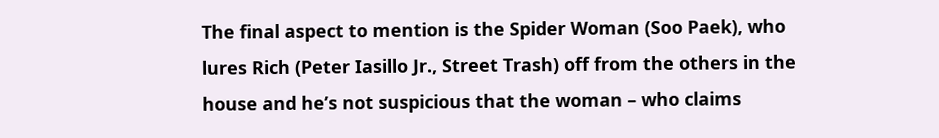The final aspect to mention is the Spider Woman (Soo Paek), who lures Rich (Peter Iasillo Jr., Street Trash) off from the others in the house and he’s not suspicious that the woman – who claims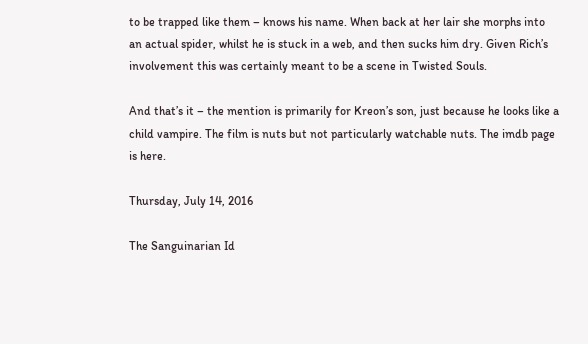to be trapped like them – knows his name. When back at her lair she morphs into an actual spider, whilst he is stuck in a web, and then sucks him dry. Given Rich’s involvement this was certainly meant to be a scene in Twisted Souls.

And that’s it – the mention is primarily for Kreon’s son, just because he looks like a child vampire. The film is nuts but not particularly watchable nuts. The imdb page is here.

Thursday, July 14, 2016

The Sanguinarian Id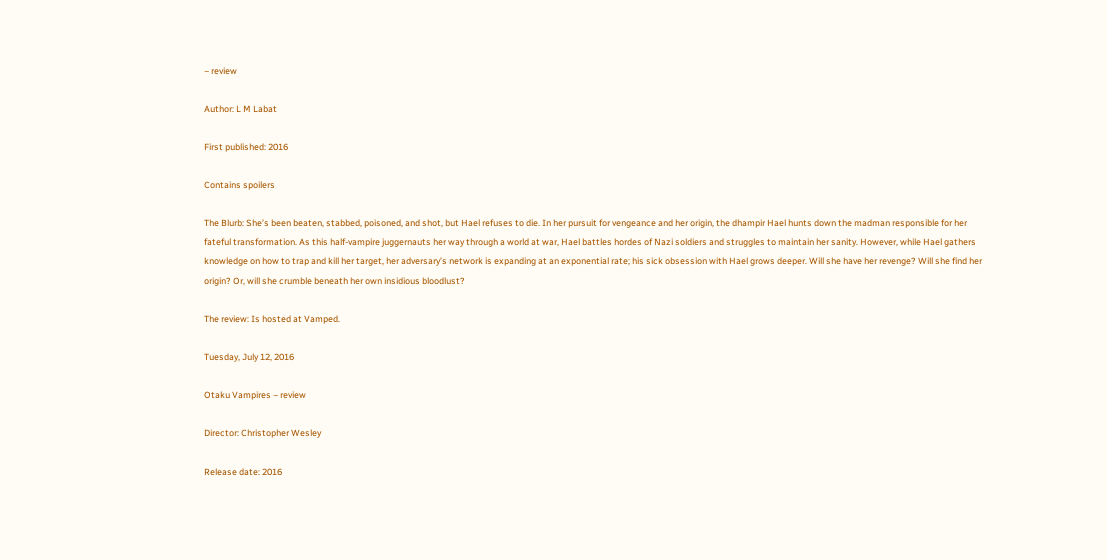– review

Author: L M Labat

First published: 2016

Contains spoilers

The Blurb: She’s been beaten, stabbed, poisoned, and shot, but Hael refuses to die. In her pursuit for vengeance and her origin, the dhampir Hael hunts down the madman responsible for her fateful transformation. As this half-vampire juggernauts her way through a world at war, Hael battles hordes of Nazi soldiers and struggles to maintain her sanity. However, while Hael gathers knowledge on how to trap and kill her target, her adversary’s network is expanding at an exponential rate; his sick obsession with Hael grows deeper. Will she have her revenge? Will she find her origin? Or, will she crumble beneath her own insidious bloodlust?

The review: Is hosted at Vamped.

Tuesday, July 12, 2016

Otaku Vampires – review

Director: Christopher Wesley

Release date: 2016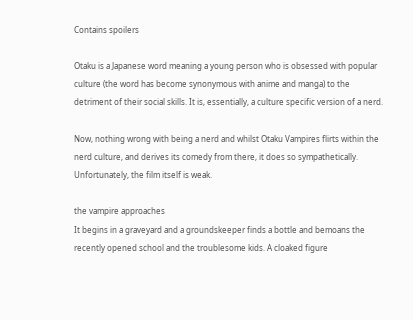Contains spoilers

Otaku is a Japanese word meaning a young person who is obsessed with popular culture (the word has become synonymous with anime and manga) to the detriment of their social skills. It is, essentially, a culture specific version of a nerd.

Now, nothing wrong with being a nerd and whilst Otaku Vampires flirts within the nerd culture, and derives its comedy from there, it does so sympathetically. Unfortunately, the film itself is weak.

the vampire approaches
It begins in a graveyard and a groundskeeper finds a bottle and bemoans the recently opened school and the troublesome kids. A cloaked figure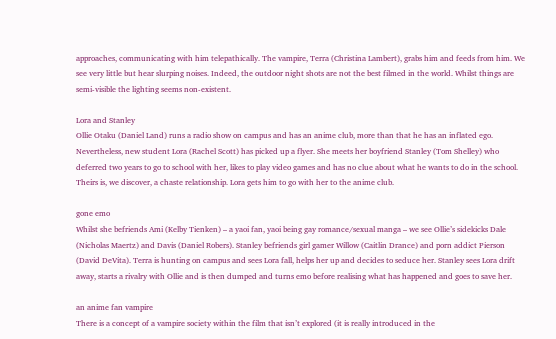approaches, communicating with him telepathically. The vampire, Terra (Christina Lambert), grabs him and feeds from him. We see very little but hear slurping noises. Indeed, the outdoor night shots are not the best filmed in the world. Whilst things are semi-visible the lighting seems non-existent.

Lora and Stanley
Ollie Otaku (Daniel Land) runs a radio show on campus and has an anime club, more than that he has an inflated ego. Nevertheless, new student Lora (Rachel Scott) has picked up a flyer. She meets her boyfriend Stanley (Tom Shelley) who deferred two years to go to school with her, likes to play video games and has no clue about what he wants to do in the school. Theirs is, we discover, a chaste relationship. Lora gets him to go with her to the anime club.

gone emo
Whilst she befriends Ami (Kelby Tienken) – a yaoi fan, yaoi being gay romance/sexual manga – we see Ollie’s sidekicks Dale (Nicholas Maertz) and Davis (Daniel Robers). Stanley befriends girl gamer Willow (Caitlin Drance) and porn addict Pierson (David DeVita). Terra is hunting on campus and sees Lora fall, helps her up and decides to seduce her. Stanley sees Lora drift away, starts a rivalry with Ollie and is then dumped and turns emo before realising what has happened and goes to save her.

an anime fan vampire
There is a concept of a vampire society within the film that isn’t explored (it is really introduced in the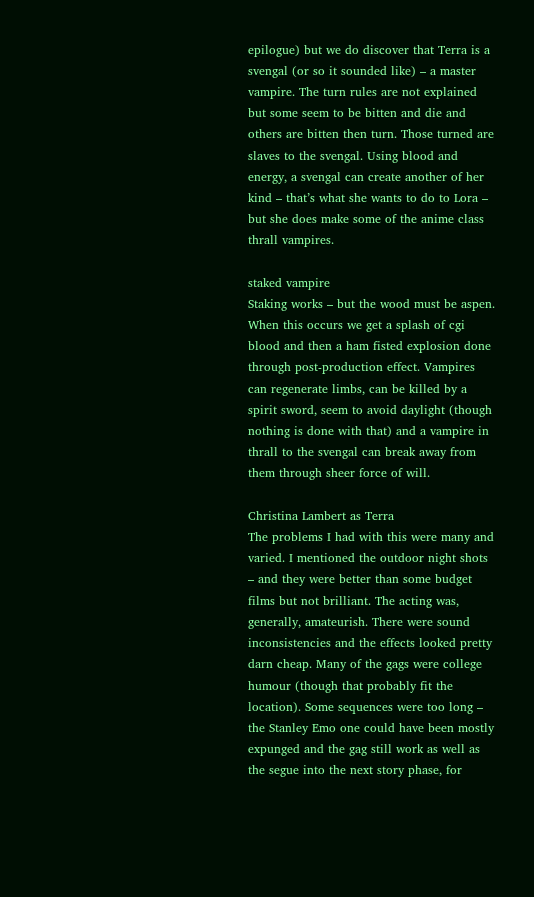epilogue) but we do discover that Terra is a svengal (or so it sounded like) – a master vampire. The turn rules are not explained but some seem to be bitten and die and others are bitten then turn. Those turned are slaves to the svengal. Using blood and energy, a svengal can create another of her kind – that’s what she wants to do to Lora – but she does make some of the anime class thrall vampires.

staked vampire
Staking works – but the wood must be aspen. When this occurs we get a splash of cgi blood and then a ham fisted explosion done through post-production effect. Vampires can regenerate limbs, can be killed by a spirit sword, seem to avoid daylight (though nothing is done with that) and a vampire in thrall to the svengal can break away from them through sheer force of will.

Christina Lambert as Terra
The problems I had with this were many and varied. I mentioned the outdoor night shots – and they were better than some budget films but not brilliant. The acting was, generally, amateurish. There were sound inconsistencies and the effects looked pretty darn cheap. Many of the gags were college humour (though that probably fit the location). Some sequences were too long – the Stanley Emo one could have been mostly expunged and the gag still work as well as the segue into the next story phase, for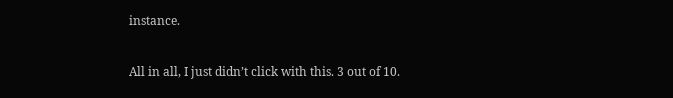instance.

All in all, I just didn’t click with this. 3 out of 10.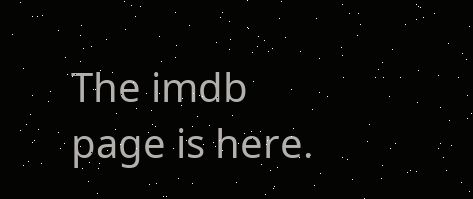The imdb page is here.